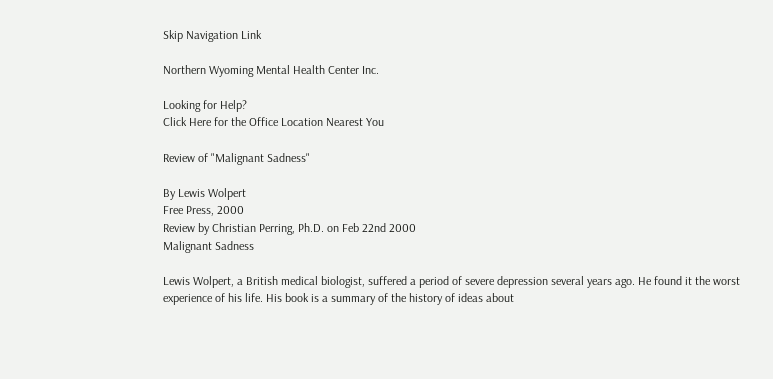Skip Navigation Link

Northern Wyoming Mental Health Center Inc.

Looking for Help?
Click Here for the Office Location Nearest You

Review of "Malignant Sadness"

By Lewis Wolpert
Free Press, 2000
Review by Christian Perring, Ph.D. on Feb 22nd 2000
Malignant Sadness

Lewis Wolpert, a British medical biologist, suffered a period of severe depression several years ago. He found it the worst experience of his life. His book is a summary of the history of ideas about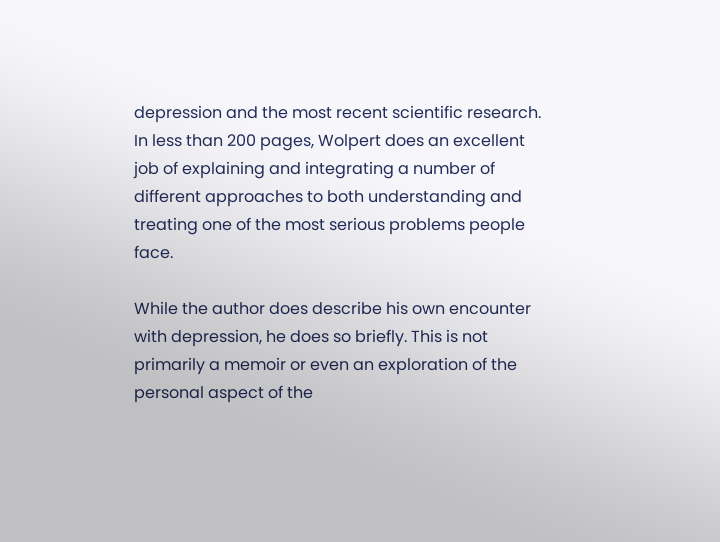depression and the most recent scientific research. In less than 200 pages, Wolpert does an excellent job of explaining and integrating a number of different approaches to both understanding and treating one of the most serious problems people face.

While the author does describe his own encounter with depression, he does so briefly. This is not primarily a memoir or even an exploration of the personal aspect of the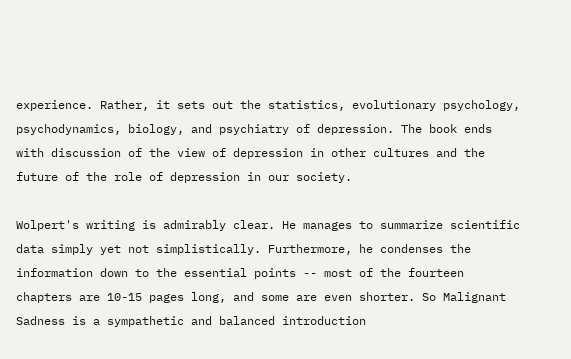experience. Rather, it sets out the statistics, evolutionary psychology, psychodynamics, biology, and psychiatry of depression. The book ends with discussion of the view of depression in other cultures and the future of the role of depression in our society.

Wolpert's writing is admirably clear. He manages to summarize scientific data simply yet not simplistically. Furthermore, he condenses the information down to the essential points -- most of the fourteen chapters are 10-15 pages long, and some are even shorter. So Malignant Sadness is a sympathetic and balanced introduction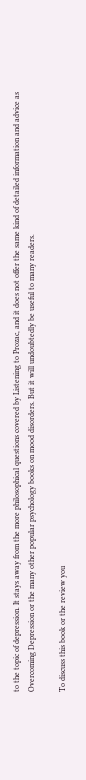to the topic of depression. It stays away from the more philosophical questions covered by Listening to Prozac, and it does not offer the same kind of detailed information and advice as Overcoming Depression or the many other popular psychology books on mood disorders. But it will undoubtedly be useful to many readers.

To discuss this book or the review you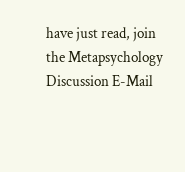have just read, join the Metapsychology Discussion E-Mail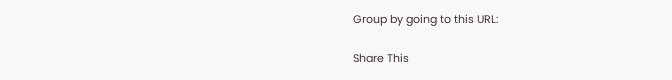Group by going to this URL:

Share This